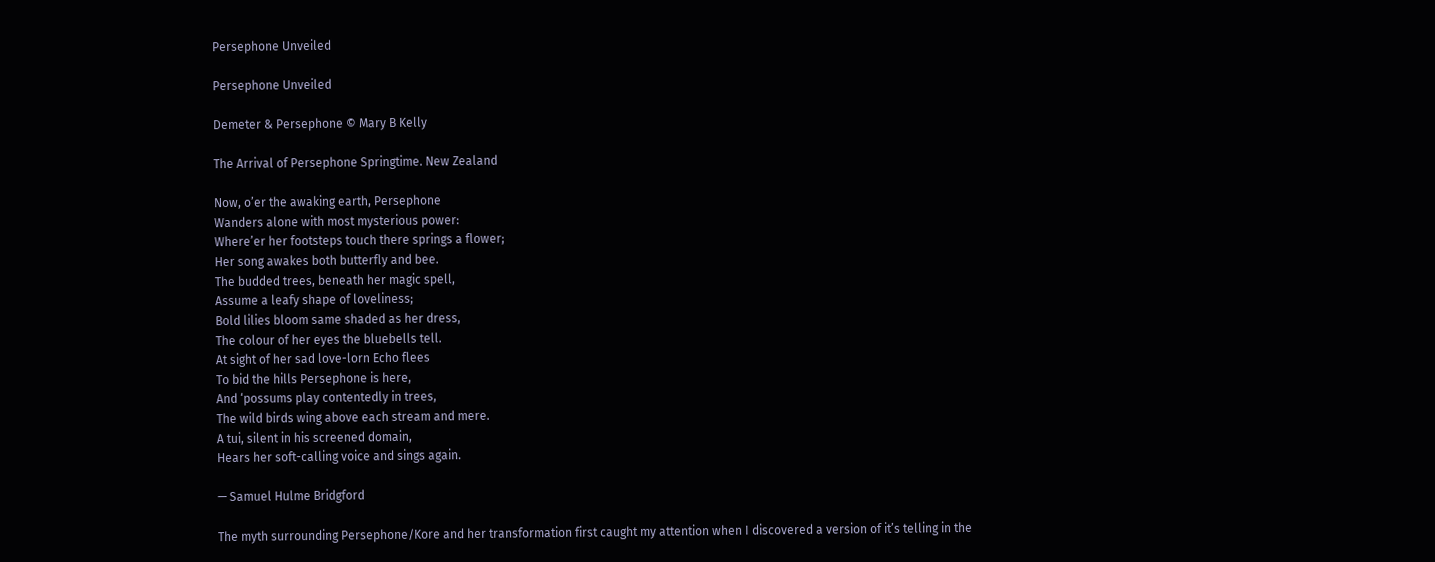Persephone Unveiled

Persephone Unveiled

Demeter & Persephone © Mary B Kelly

The Arrival of Persephone Springtime. New Zealand

Now, o’er the awaking earth, Persephone
Wanders alone with most mysterious power:
Where’er her footsteps touch there springs a flower;
Her song awakes both butterfly and bee.
The budded trees, beneath her magic spell,
Assume a leafy shape of loveliness;
Bold lilies bloom same shaded as her dress,
The colour of her eyes the bluebells tell.
At sight of her sad love-lorn Echo flees
To bid the hills Persephone is here,
And ‘possums play contentedly in trees,
The wild birds wing above each stream and mere.
A tui, silent in his screened domain,
Hears her soft-calling voice and sings again.

— Samuel Hulme Bridgford

The myth surrounding Persephone/Kore and her transformation first caught my attention when I discovered a version of it’s telling in the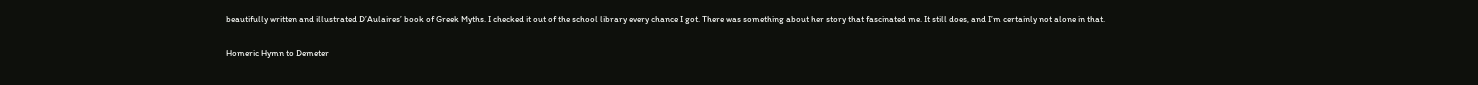beautifully written and illustrated D’Aulaires’ book of Greek Myths. I checked it out of the school library every chance I got. There was something about her story that fascinated me. It still does, and I’m certainly not alone in that.

Homeric Hymn to Demeter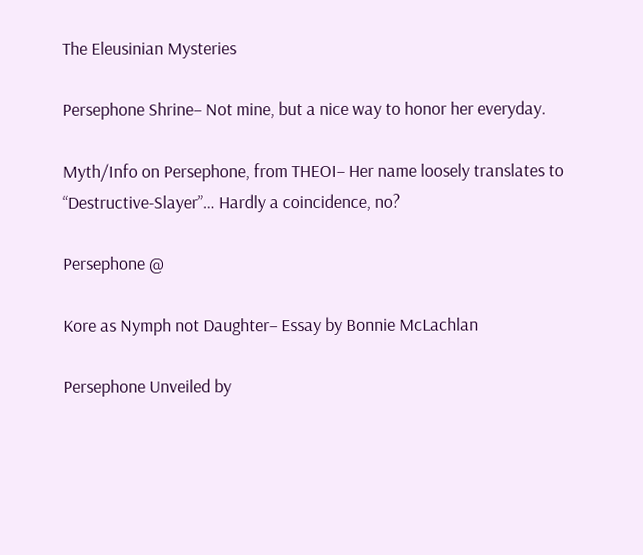The Eleusinian Mysteries

Persephone Shrine– Not mine, but a nice way to honor her everyday.

Myth/Info on Persephone, from THEOI– Her name loosely translates to “Destructive-Slayer”… Hardly a coincidence, no?

Persephone @

Kore as Nymph not Daughter– Essay by Bonnie McLachlan

Persephone Unveiled by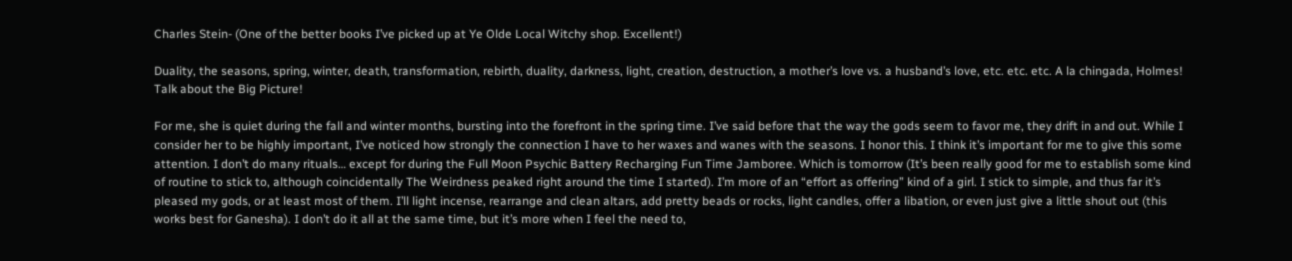Charles Stein- (One of the better books I’ve picked up at Ye Olde Local Witchy shop. Excellent!)

Duality, the seasons, spring, winter, death, transformation, rebirth, duality, darkness, light, creation, destruction, a mother’s love vs. a husband’s love, etc. etc. etc. A la chingada, Holmes! Talk about the Big Picture!

For me, she is quiet during the fall and winter months, bursting into the forefront in the spring time. I’ve said before that the way the gods seem to favor me, they drift in and out. While I consider her to be highly important, I’ve noticed how strongly the connection I have to her waxes and wanes with the seasons. I honor this. I think it’s important for me to give this some attention. I don’t do many rituals… except for during the Full Moon Psychic Battery Recharging Fun Time Jamboree. Which is tomorrow (It’s been really good for me to establish some kind of routine to stick to, although coincidentally The Weirdness peaked right around the time I started). I’m more of an “effort as offering” kind of a girl. I stick to simple, and thus far it’s pleased my gods, or at least most of them. I’ll light incense, rearrange and clean altars, add pretty beads or rocks, light candles, offer a libation, or even just give a little shout out (this works best for Ganesha). I don’t do it all at the same time, but it’s more when I feel the need to,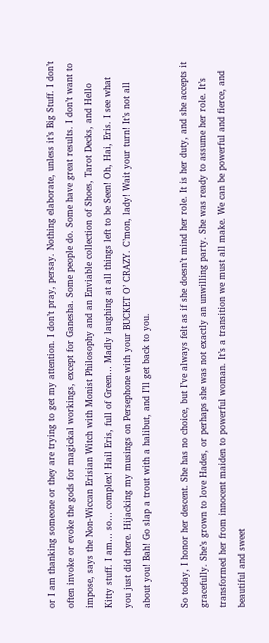or I am thanking someone or they are trying to get my attention. I don’t pray, persay. Nothing elaborate, unless it’s Big Stuff. I don’t often invoke or evoke the gods for magickal workings, except for Ganesha. Some people do. Some have great results. I don’t want to impose, says the Non-Wiccan Erisian Witch with Monist Philosophy and an Enviable collection of Shoes, Tarot Decks, and Hello Kitty stuff. I am… so… complex! Hail Eris, full of Green… Madly laughing at all things left to be Seen! Oh, Hai, Eris. I see what you just did there. Hijacking my musings on Persephone with your BUCKET O’ CRAZY. C’mon, lady! Wait your turn! It’s not all about you! Bah! Go slap a trout with a halibut, and I’ll get back to you.

So today, I honor her descent. She has no choice, but I’ve always felt as if she doesn’t mind her role. It is her duty, and she accepts it gracefully. She’s grown to love Hades, or perhaps she was not exactly an unwilling party. She was ready to assume her role. It’s transformed her from innocent maiden to powerful woman. It’s a transition we must all make. We can be powerful and fierce, and beautiful and sweet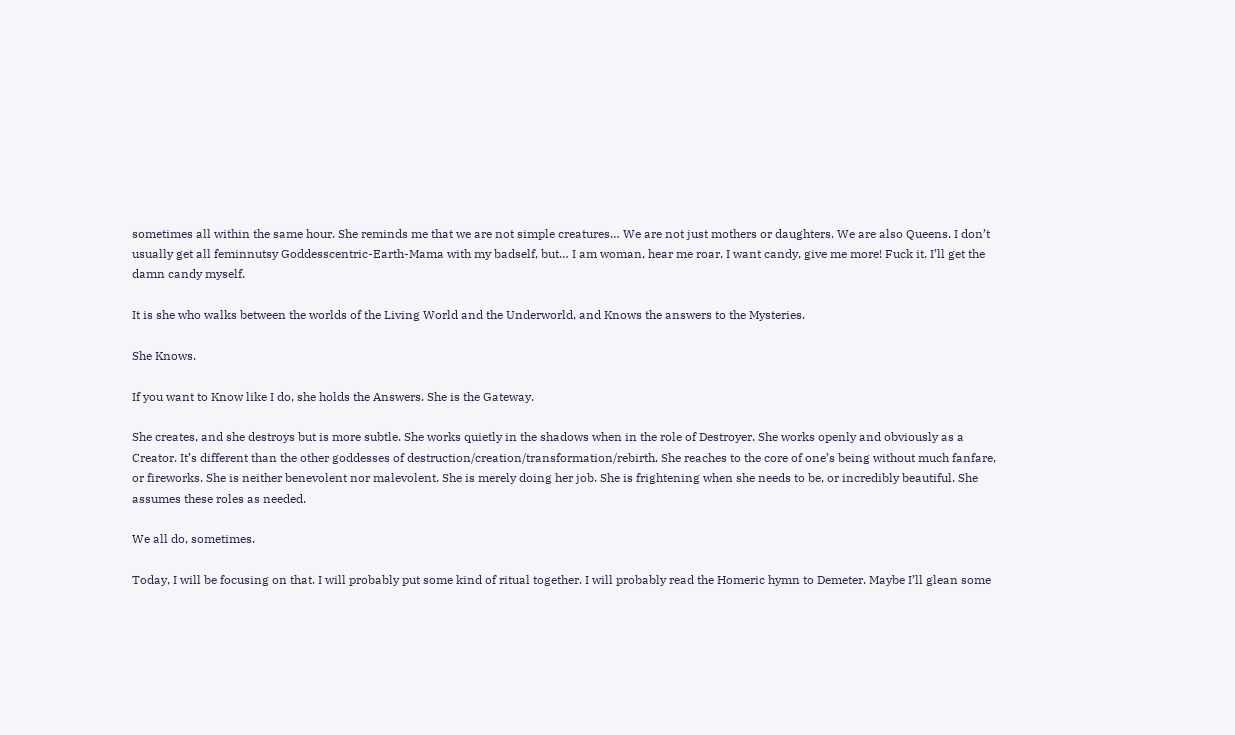sometimes all within the same hour. She reminds me that we are not simple creatures… We are not just mothers or daughters. We are also Queens. I don’t usually get all feminnutsy Goddesscentric-Earth-Mama with my badself, but… I am woman, hear me roar. I want candy, give me more! Fuck it. I’ll get the damn candy myself.

It is she who walks between the worlds of the Living World and the Underworld, and Knows the answers to the Mysteries.

She Knows.

If you want to Know like I do, she holds the Answers. She is the Gateway.

She creates, and she destroys but is more subtle. She works quietly in the shadows when in the role of Destroyer. She works openly and obviously as a Creator. It’s different than the other goddesses of destruction/creation/transformation/rebirth. She reaches to the core of one’s being without much fanfare, or fireworks. She is neither benevolent nor malevolent. She is merely doing her job. She is frightening when she needs to be, or incredibly beautiful. She assumes these roles as needed.

We all do, sometimes.

Today, I will be focusing on that. I will probably put some kind of ritual together. I will probably read the Homeric hymn to Demeter. Maybe I’ll glean some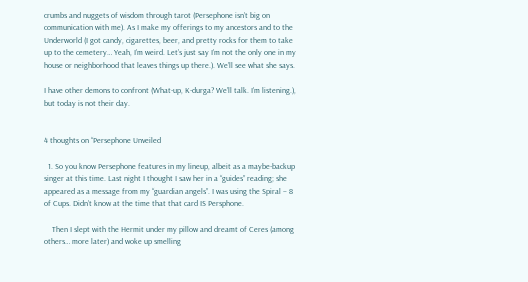crumbs and nuggets of wisdom through tarot (Persephone isn’t big on communication with me). As I make my offerings to my ancestors and to the Underworld (I got candy, cigarettes, beer, and pretty rocks for them to take up to the cemetery… Yeah, I’m weird. Let’s just say I’m not the only one in my house or neighborhood that leaves things up there.). We’ll see what she says.

I have other demons to confront (What-up, K-durga? We’ll talk. I’m listening.), but today is not their day.


4 thoughts on “Persephone Unveiled

  1. So you know Persephone features in my lineup, albeit as a maybe-backup singer at this time. Last night I thought I saw her in a “guides” reading; she appeared as a message from my “guardian angels”. I was using the Spiral – 8 of Cups. Didn’t know at the time that that card IS Persphone.

    Then I slept with the Hermit under my pillow and dreamt of Ceres (among others… more later) and woke up smelling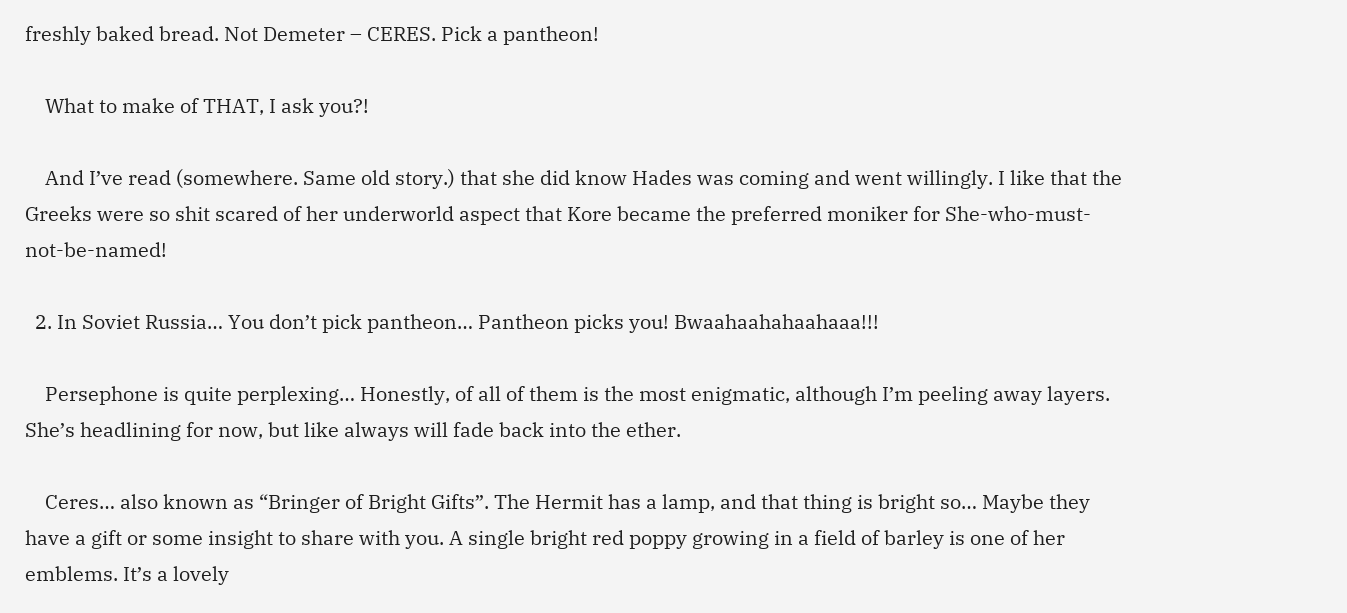freshly baked bread. Not Demeter – CERES. Pick a pantheon!

    What to make of THAT, I ask you?!

    And I’ve read (somewhere. Same old story.) that she did know Hades was coming and went willingly. I like that the Greeks were so shit scared of her underworld aspect that Kore became the preferred moniker for She-who-must-not-be-named!

  2. In Soviet Russia… You don’t pick pantheon… Pantheon picks you! Bwaahaahahaahaaa!!!

    Persephone is quite perplexing… Honestly, of all of them is the most enigmatic, although I’m peeling away layers. She’s headlining for now, but like always will fade back into the ether.

    Ceres… also known as “Bringer of Bright Gifts”. The Hermit has a lamp, and that thing is bright so… Maybe they have a gift or some insight to share with you. A single bright red poppy growing in a field of barley is one of her emblems. It’s a lovely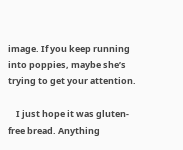image. If you keep running into poppies, maybe she’s trying to get your attention.

    I just hope it was gluten-free bread. Anything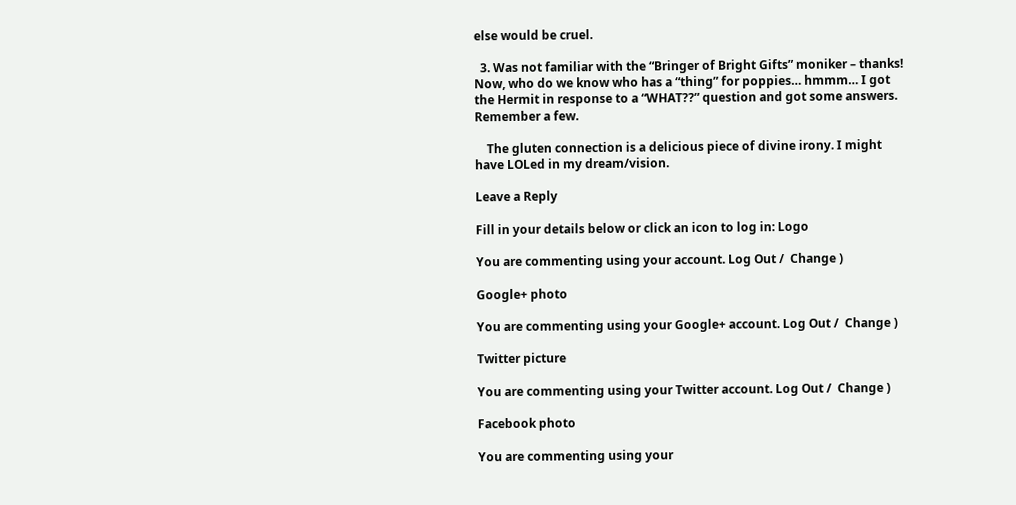else would be cruel.

  3. Was not familiar with the “Bringer of Bright Gifts” moniker – thanks! Now, who do we know who has a “thing” for poppies… hmmm… I got the Hermit in response to a “WHAT??” question and got some answers. Remember a few.

    The gluten connection is a delicious piece of divine irony. I might have LOLed in my dream/vision.

Leave a Reply

Fill in your details below or click an icon to log in: Logo

You are commenting using your account. Log Out /  Change )

Google+ photo

You are commenting using your Google+ account. Log Out /  Change )

Twitter picture

You are commenting using your Twitter account. Log Out /  Change )

Facebook photo

You are commenting using your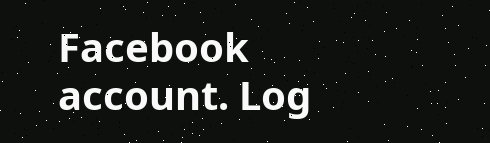Facebook account. Log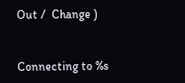Out /  Change )


Connecting to %s